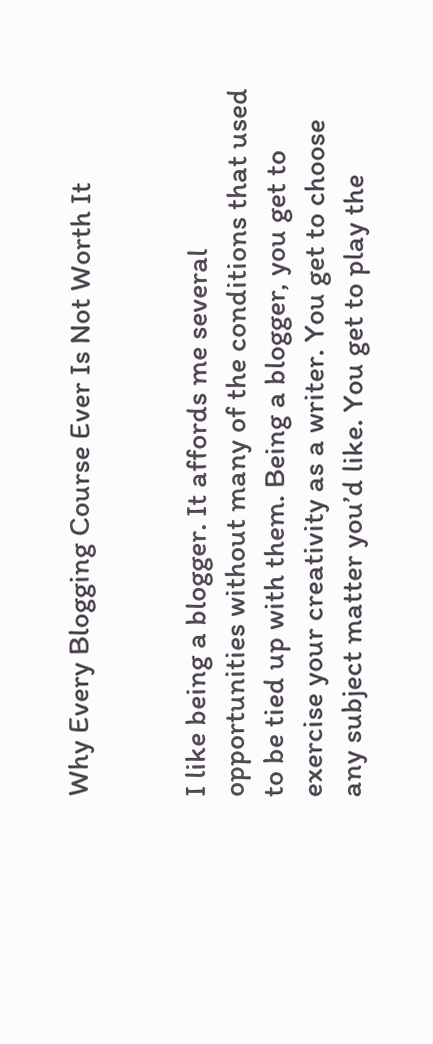Why Every Blogging Course Ever Is Not Worth It


I like being a blogger. It affords me several opportunities without many of the conditions that used to be tied up with them. Being a blogger, you get to exercise your creativity as a writer. You get to choose any subject matter you’d like. You get to play the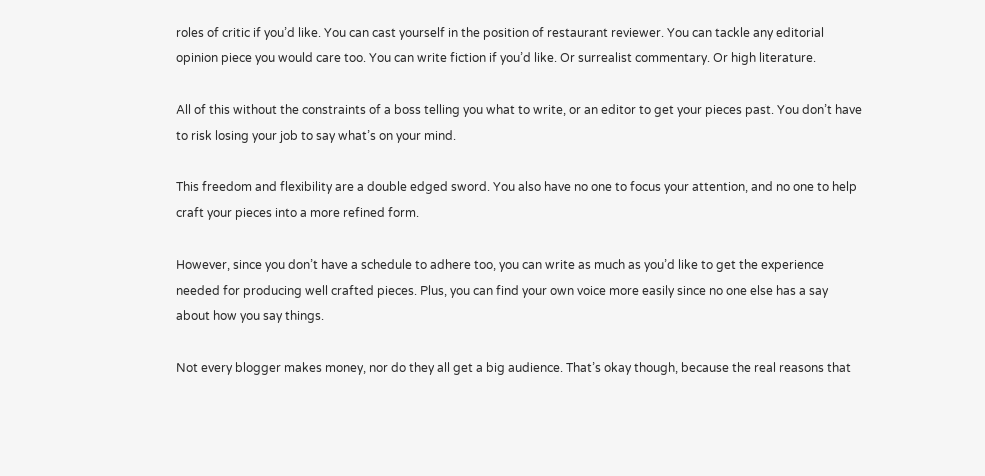roles of critic if you’d like. You can cast yourself in the position of restaurant reviewer. You can tackle any editorial opinion piece you would care too. You can write fiction if you’d like. Or surrealist commentary. Or high literature.

All of this without the constraints of a boss telling you what to write, or an editor to get your pieces past. You don’t have to risk losing your job to say what’s on your mind.

This freedom and flexibility are a double edged sword. You also have no one to focus your attention, and no one to help craft your pieces into a more refined form.

However, since you don’t have a schedule to adhere too, you can write as much as you’d like to get the experience needed for producing well crafted pieces. Plus, you can find your own voice more easily since no one else has a say about how you say things.

Not every blogger makes money, nor do they all get a big audience. That’s okay though, because the real reasons that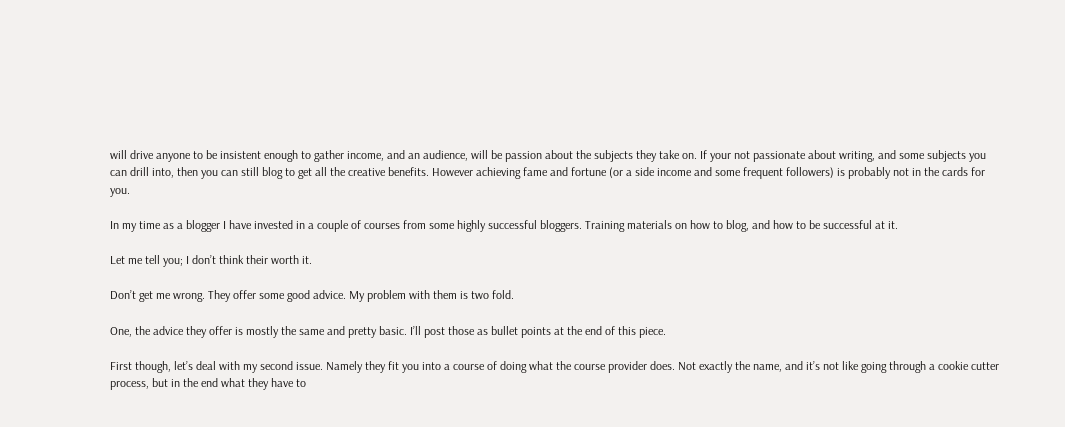will drive anyone to be insistent enough to gather income, and an audience, will be passion about the subjects they take on. If your not passionate about writing, and some subjects you can drill into, then you can still blog to get all the creative benefits. However achieving fame and fortune (or a side income and some frequent followers) is probably not in the cards for you.

In my time as a blogger I have invested in a couple of courses from some highly successful bloggers. Training materials on how to blog, and how to be successful at it.

Let me tell you; I don’t think their worth it.

Don’t get me wrong. They offer some good advice. My problem with them is two fold.

One, the advice they offer is mostly the same and pretty basic. I’ll post those as bullet points at the end of this piece.

First though, let’s deal with my second issue. Namely they fit you into a course of doing what the course provider does. Not exactly the name, and it’s not like going through a cookie cutter process, but in the end what they have to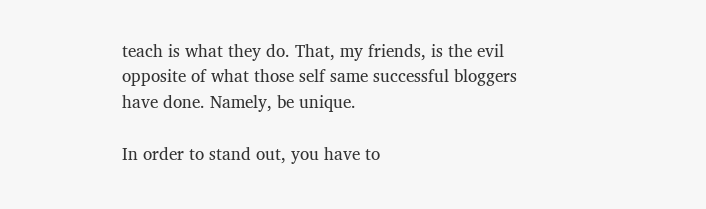teach is what they do. That, my friends, is the evil opposite of what those self same successful bloggers have done. Namely, be unique.

In order to stand out, you have to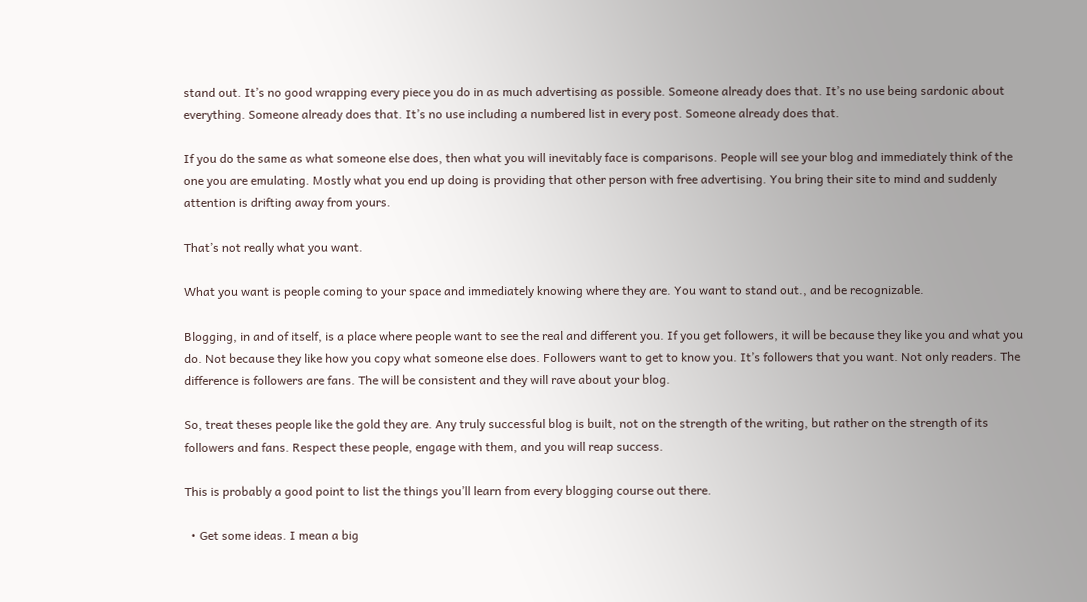stand out. It’s no good wrapping every piece you do in as much advertising as possible. Someone already does that. It’s no use being sardonic about everything. Someone already does that. It’s no use including a numbered list in every post. Someone already does that.

If you do the same as what someone else does, then what you will inevitably face is comparisons. People will see your blog and immediately think of the one you are emulating. Mostly what you end up doing is providing that other person with free advertising. You bring their site to mind and suddenly attention is drifting away from yours.

That’s not really what you want.

What you want is people coming to your space and immediately knowing where they are. You want to stand out., and be recognizable.

Blogging, in and of itself, is a place where people want to see the real and different you. If you get followers, it will be because they like you and what you do. Not because they like how you copy what someone else does. Followers want to get to know you. It’s followers that you want. Not only readers. The difference is followers are fans. The will be consistent and they will rave about your blog.

So, treat theses people like the gold they are. Any truly successful blog is built, not on the strength of the writing, but rather on the strength of its followers and fans. Respect these people, engage with them, and you will reap success.

This is probably a good point to list the things you’ll learn from every blogging course out there.

  • Get some ideas. I mean a big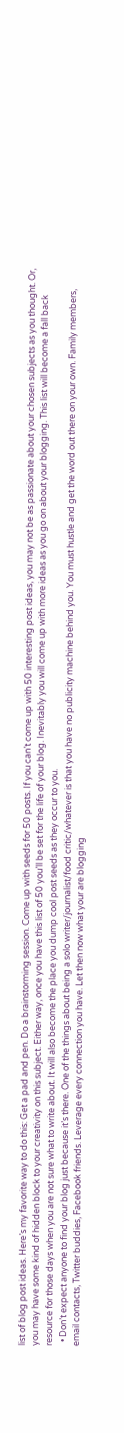list of blog post ideas. Here’s my favorite way to do this: Get a pad and pen. Do a brainstorming session. Come up with seeds for 50 posts. If you can’t come up with 50 interesting post ideas, you may not be as passionate about your chosen subjects as you thought. Or, you may have some kind of hidden block to your creativity on this subject. Either way, once you have this list of 50 you’ll be set for the life of your blog. Inevitably you will come up with more ideas as you go on about your blogging. This list will become a fall back resource for those days when you are not sure what to write about. It will also become the place you dump cool post seeds as they occur to you.
  • Don’t expect anyone to find your blog just because it’s there. One of the things about being a solo writer/journalist/food critic/whatever is that you have no publicity machine behind you. You must hustle and get the word out there on your own. Family members, email contacts, Twitter buddies, Facebook friends. Leverage every connection you have. Let then now what your are blogging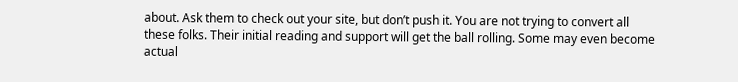about. Ask them to check out your site, but don’t push it. You are not trying to convert all these folks. Their initial reading and support will get the ball rolling. Some may even become actual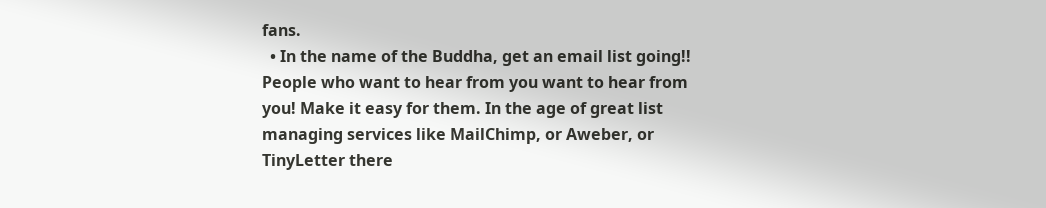fans.
  • In the name of the Buddha, get an email list going!! People who want to hear from you want to hear from you! Make it easy for them. In the age of great list managing services like MailChimp, or Aweber, or TinyLetter there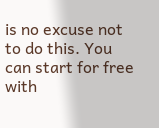is no excuse not to do this. You can start for free with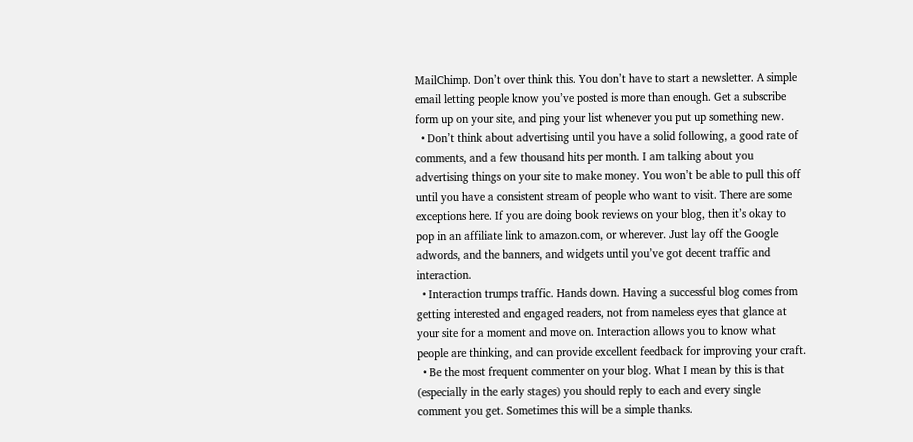MailChimp. Don’t over think this. You don’t have to start a newsletter. A simple email letting people know you’ve posted is more than enough. Get a subscribe form up on your site, and ping your list whenever you put up something new.
  • Don’t think about advertising until you have a solid following, a good rate of comments, and a few thousand hits per month. I am talking about you advertising things on your site to make money. You won’t be able to pull this off until you have a consistent stream of people who want to visit. There are some exceptions here. If you are doing book reviews on your blog, then it’s okay to pop in an affiliate link to amazon.com, or wherever. Just lay off the Google adwords, and the banners, and widgets until you’ve got decent traffic and interaction.
  • Interaction trumps traffic. Hands down. Having a successful blog comes from getting interested and engaged readers, not from nameless eyes that glance at your site for a moment and move on. Interaction allows you to know what people are thinking, and can provide excellent feedback for improving your craft.
  • Be the most frequent commenter on your blog. What I mean by this is that (especially in the early stages) you should reply to each and every single comment you get. Sometimes this will be a simple thanks.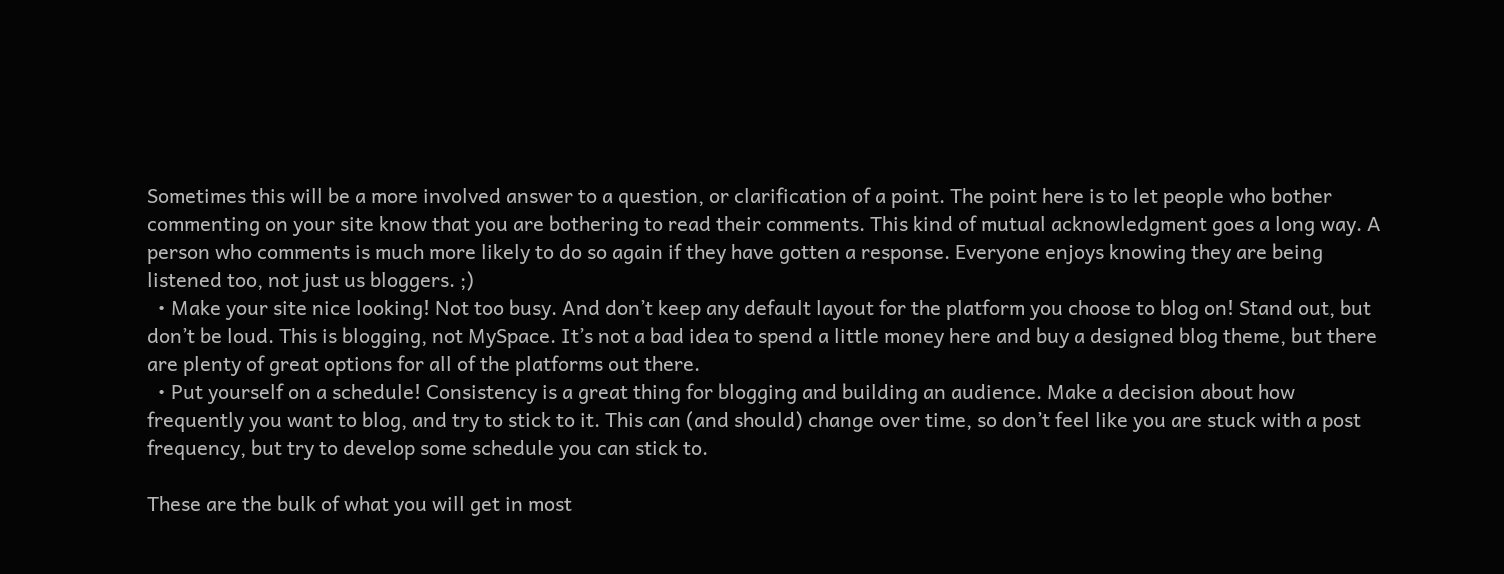Sometimes this will be a more involved answer to a question, or clarification of a point. The point here is to let people who bother commenting on your site know that you are bothering to read their comments. This kind of mutual acknowledgment goes a long way. A person who comments is much more likely to do so again if they have gotten a response. Everyone enjoys knowing they are being listened too, not just us bloggers. ;)
  • Make your site nice looking! Not too busy. And don’t keep any default layout for the platform you choose to blog on! Stand out, but don’t be loud. This is blogging, not MySpace. It’s not a bad idea to spend a little money here and buy a designed blog theme, but there are plenty of great options for all of the platforms out there.
  • Put yourself on a schedule! Consistency is a great thing for blogging and building an audience. Make a decision about how frequently you want to blog, and try to stick to it. This can (and should) change over time, so don’t feel like you are stuck with a post frequency, but try to develop some schedule you can stick to.

These are the bulk of what you will get in most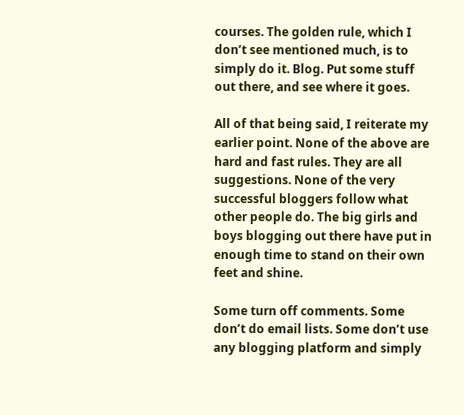courses. The golden rule, which I don’t see mentioned much, is to simply do it. Blog. Put some stuff out there, and see where it goes.

All of that being said, I reiterate my earlier point. None of the above are hard and fast rules. They are all suggestions. None of the very successful bloggers follow what other people do. The big girls and boys blogging out there have put in enough time to stand on their own feet and shine.

Some turn off comments. Some don’t do email lists. Some don’t use any blogging platform and simply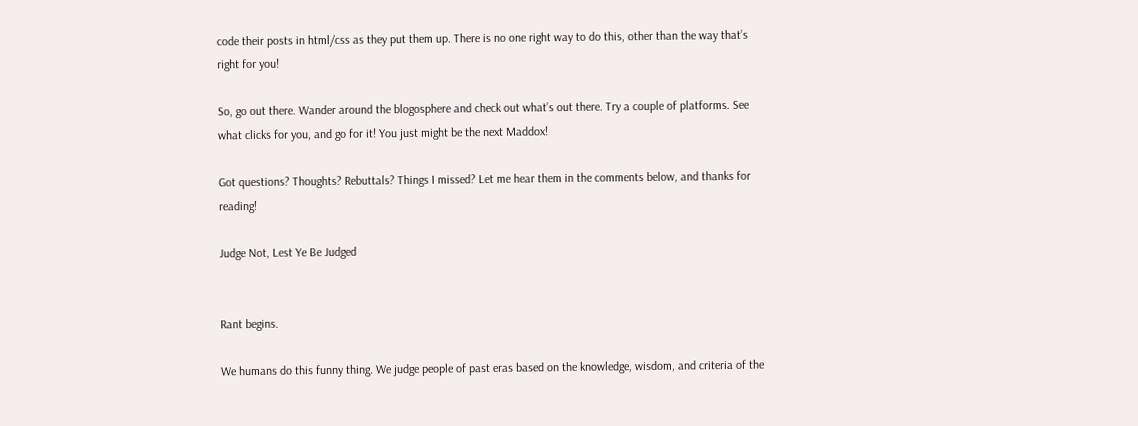code their posts in html/css as they put them up. There is no one right way to do this, other than the way that’s right for you!

So, go out there. Wander around the blogosphere and check out what’s out there. Try a couple of platforms. See what clicks for you, and go for it! You just might be the next Maddox!

Got questions? Thoughts? Rebuttals? Things I missed? Let me hear them in the comments below, and thanks for reading!

Judge Not, Lest Ye Be Judged


Rant begins.

We humans do this funny thing. We judge people of past eras based on the knowledge, wisdom, and criteria of the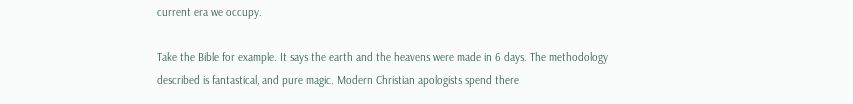current era we occupy.

Take the Bible for example. It says the earth and the heavens were made in 6 days. The methodology described is fantastical, and pure magic. Modern Christian apologists spend there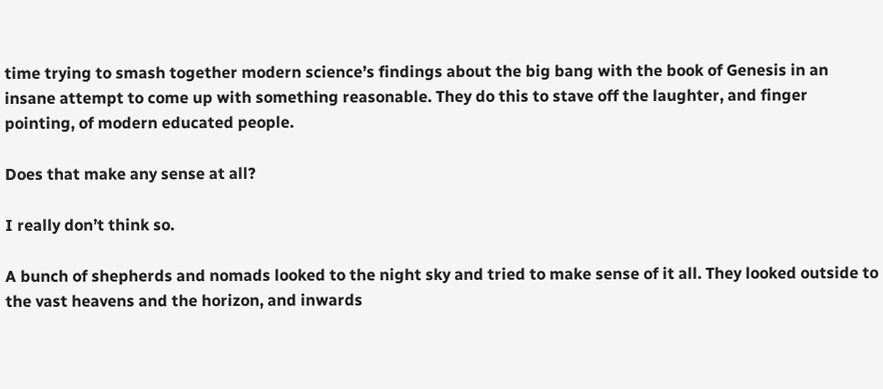time trying to smash together modern science’s findings about the big bang with the book of Genesis in an insane attempt to come up with something reasonable. They do this to stave off the laughter, and finger pointing, of modern educated people.

Does that make any sense at all?

I really don’t think so.

A bunch of shepherds and nomads looked to the night sky and tried to make sense of it all. They looked outside to the vast heavens and the horizon, and inwards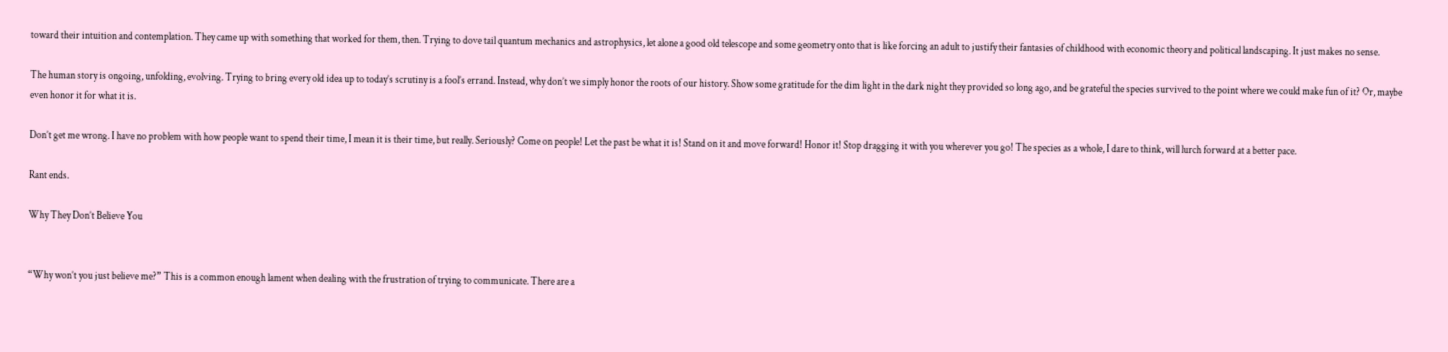toward their intuition and contemplation. They came up with something that worked for them, then. Trying to dove tail quantum mechanics and astrophysics, let alone a good old telescope and some geometry onto that is like forcing an adult to justify their fantasies of childhood with economic theory and political landscaping. It just makes no sense.

The human story is ongoing, unfolding, evolving. Trying to bring every old idea up to today’s scrutiny is a fool’s errand. Instead, why don’t we simply honor the roots of our history. Show some gratitude for the dim light in the dark night they provided so long ago, and be grateful the species survived to the point where we could make fun of it? Or, maybe even honor it for what it is.

Don’t get me wrong. I have no problem with how people want to spend their time, I mean it is their time, but really. Seriously? Come on people! Let the past be what it is! Stand on it and move forward! Honor it! Stop dragging it with you wherever you go! The species as a whole, I dare to think, will lurch forward at a better pace.

Rant ends.

Why They Don’t Believe You


“Why won’t you just believe me?” This is a common enough lament when dealing with the frustration of trying to communicate. There are a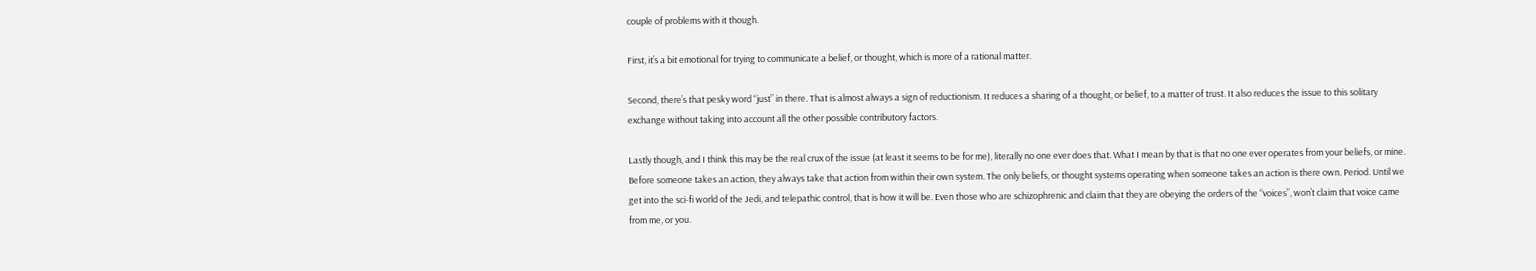couple of problems with it though.

First, it’s a bit emotional for trying to communicate a belief, or thought, which is more of a rational matter.

Second, there’s that pesky word “just” in there. That is almost always a sign of reductionism. It reduces a sharing of a thought, or belief, to a matter of trust. It also reduces the issue to this solitary exchange without taking into account all the other possible contributory factors.

Lastly though, and I think this may be the real crux of the issue (at least it seems to be for me), literally no one ever does that. What I mean by that is that no one ever operates from your beliefs, or mine. Before someone takes an action, they always take that action from within their own system. The only beliefs, or thought systems operating when someone takes an action is there own. Period. Until we get into the sci-fi world of the Jedi, and telepathic control, that is how it will be. Even those who are schizophrenic and claim that they are obeying the orders of the “voices”, won’t claim that voice came from me, or you.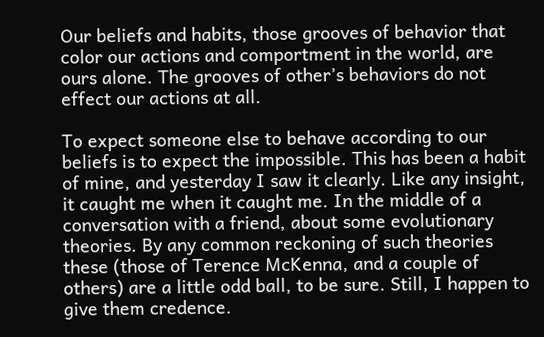Our beliefs and habits, those grooves of behavior that color our actions and comportment in the world, are ours alone. The grooves of other’s behaviors do not effect our actions at all.

To expect someone else to behave according to our beliefs is to expect the impossible. This has been a habit of mine, and yesterday I saw it clearly. Like any insight, it caught me when it caught me. In the middle of a conversation with a friend, about some evolutionary theories. By any common reckoning of such theories these (those of Terence McKenna, and a couple of others) are a little odd ball, to be sure. Still, I happen to give them credence.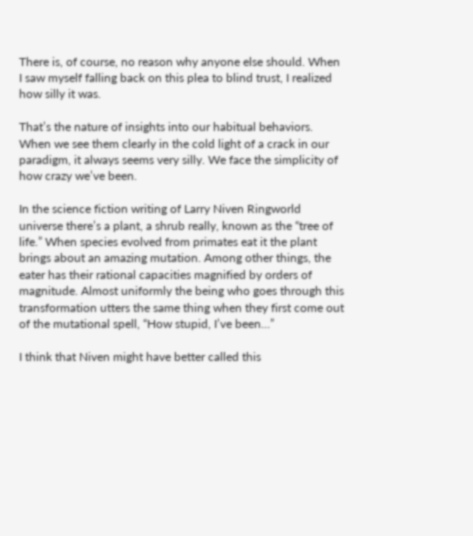There is, of course, no reason why anyone else should. When I saw myself falling back on this plea to blind trust, I realized how silly it was.

That’s the nature of insights into our habitual behaviors. When we see them clearly in the cold light of a crack in our paradigm, it always seems very silly. We face the simplicity of how crazy we’ve been.

In the science fiction writing of Larry Niven Ringworld universe there’s a plant, a shrub really, known as the “tree of life.” When species evolved from primates eat it the plant brings about an amazing mutation. Among other things, the eater has their rational capacities magnified by orders of magnitude. Almost uniformly the being who goes through this transformation utters the same thing when they first come out of the mutational spell, “How stupid, I’ve been…”

I think that Niven might have better called this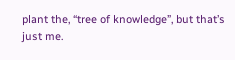plant the, “tree of knowledge”, but that’s just me.